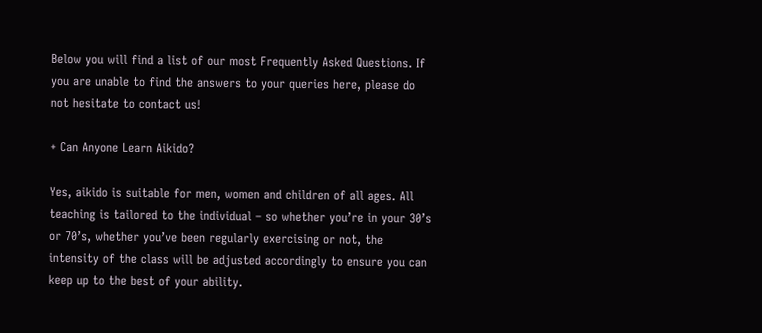Below you will find a list of our most Frequently Asked Questions. If you are unable to find the answers to your queries here, please do not hesitate to contact us!

+ Can Anyone Learn Aikido?

Yes, aikido is suitable for men, women and children of all ages. All teaching is tailored to the individual – so whether you’re in your 30’s or 70’s, whether you’ve been regularly exercising or not, the intensity of the class will be adjusted accordingly to ensure you can keep up to the best of your ability.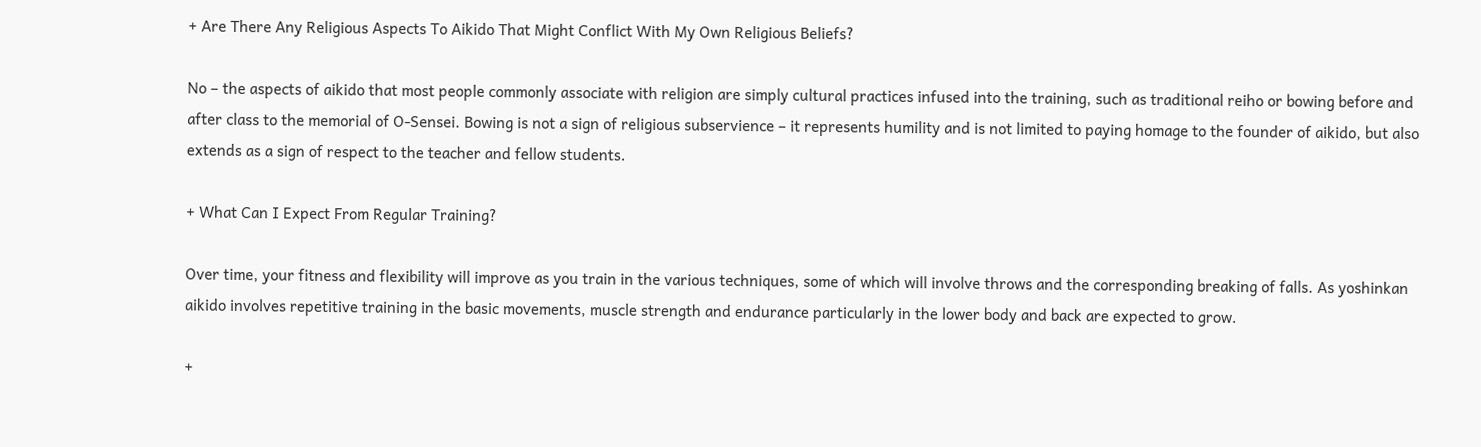+ Are There Any Religious Aspects To Aikido That Might Conflict With My Own Religious Beliefs?

No – the aspects of aikido that most people commonly associate with religion are simply cultural practices infused into the training, such as traditional reiho or bowing before and after class to the memorial of O-Sensei. Bowing is not a sign of religious subservience – it represents humility and is not limited to paying homage to the founder of aikido, but also extends as a sign of respect to the teacher and fellow students.

+ What Can I Expect From Regular Training?

Over time, your fitness and flexibility will improve as you train in the various techniques, some of which will involve throws and the corresponding breaking of falls. As yoshinkan aikido involves repetitive training in the basic movements, muscle strength and endurance particularly in the lower body and back are expected to grow.

+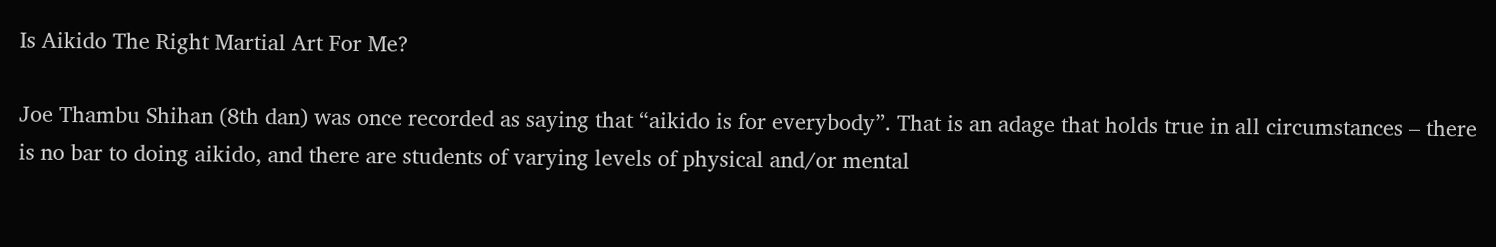Is Aikido The Right Martial Art For Me?

Joe Thambu Shihan (8th dan) was once recorded as saying that “aikido is for everybody”. That is an adage that holds true in all circumstances – there is no bar to doing aikido, and there are students of varying levels of physical and/or mental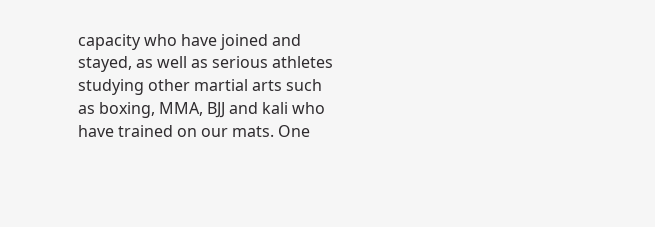capacity who have joined and stayed, as well as serious athletes studying other martial arts such as boxing, MMA, BJJ and kali who have trained on our mats. One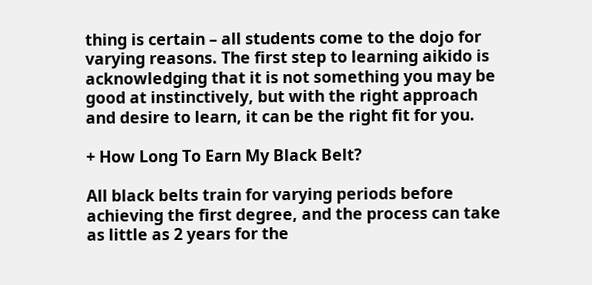thing is certain – all students come to the dojo for varying reasons. The first step to learning aikido is acknowledging that it is not something you may be good at instinctively, but with the right approach and desire to learn, it can be the right fit for you.

+ How Long To Earn My Black Belt?

All black belts train for varying periods before achieving the first degree, and the process can take as little as 2 years for the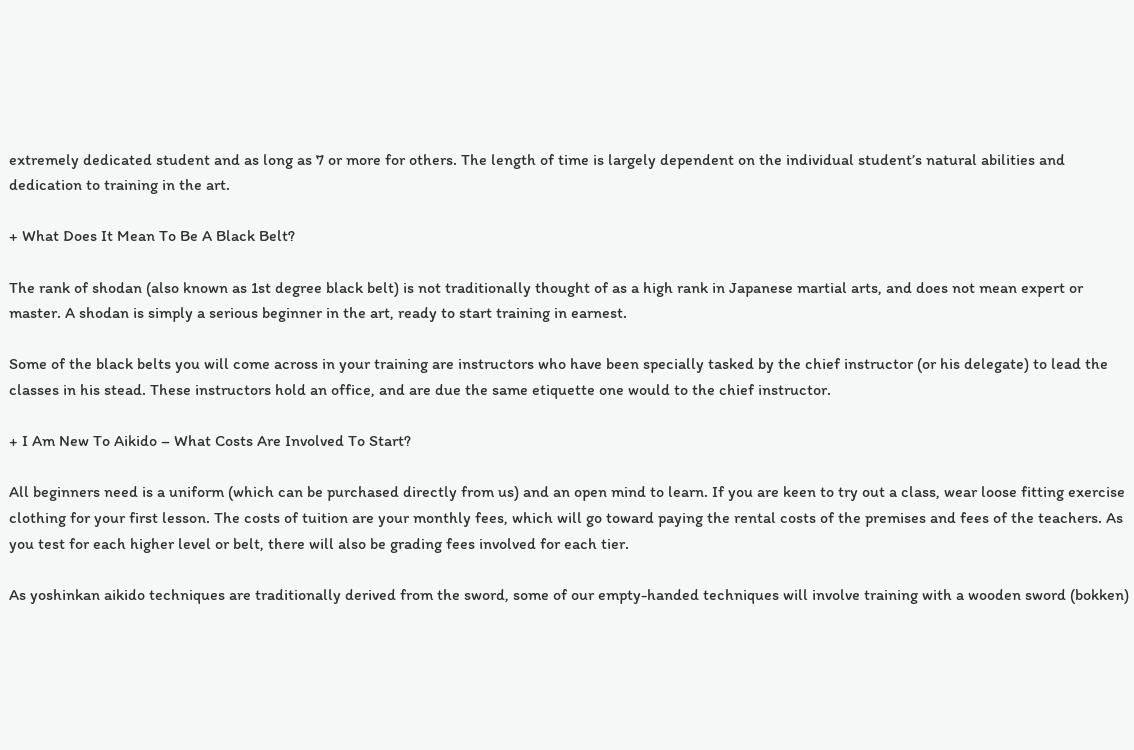extremely dedicated student and as long as 7 or more for others. The length of time is largely dependent on the individual student’s natural abilities and dedication to training in the art.

+ What Does It Mean To Be A Black Belt?

The rank of shodan (also known as 1st degree black belt) is not traditionally thought of as a high rank in Japanese martial arts, and does not mean expert or master. A shodan is simply a serious beginner in the art, ready to start training in earnest.

Some of the black belts you will come across in your training are instructors who have been specially tasked by the chief instructor (or his delegate) to lead the classes in his stead. These instructors hold an office, and are due the same etiquette one would to the chief instructor.

+ I Am New To Aikido – What Costs Are Involved To Start?

All beginners need is a uniform (which can be purchased directly from us) and an open mind to learn. If you are keen to try out a class, wear loose fitting exercise clothing for your first lesson. The costs of tuition are your monthly fees, which will go toward paying the rental costs of the premises and fees of the teachers. As you test for each higher level or belt, there will also be grading fees involved for each tier.

As yoshinkan aikido techniques are traditionally derived from the sword, some of our empty-handed techniques will involve training with a wooden sword (bokken)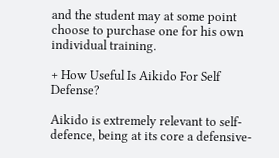and the student may at some point choose to purchase one for his own individual training.

+ How Useful Is Aikido For Self Defense?

Aikido is extremely relevant to self-defence, being at its core a defensive-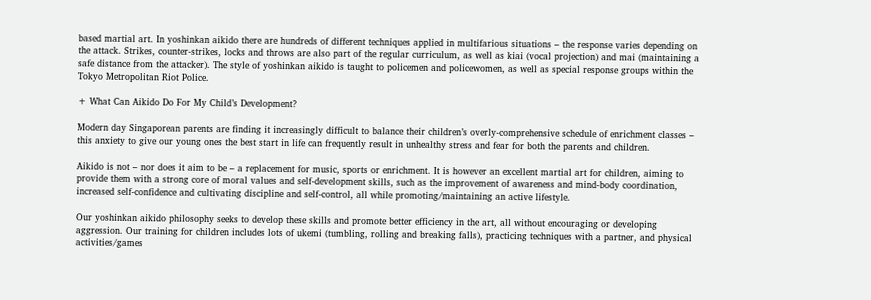based martial art. In yoshinkan aikido there are hundreds of different techniques applied in multifarious situations – the response varies depending on the attack. Strikes, counter-strikes, locks and throws are also part of the regular curriculum, as well as kiai (vocal projection) and mai (maintaining a safe distance from the attacker). The style of yoshinkan aikido is taught to policemen and policewomen, as well as special response groups within the Tokyo Metropolitan Riot Police.

+ What Can Aikido Do For My Child’s Development?

Modern day Singaporean parents are finding it increasingly difficult to balance their children’s overly-comprehensive schedule of enrichment classes – this anxiety to give our young ones the best start in life can frequently result in unhealthy stress and fear for both the parents and children.

Aikido is not – nor does it aim to be – a replacement for music, sports or enrichment. It is however an excellent martial art for children, aiming to provide them with a strong core of moral values and self-development skills, such as the improvement of awareness and mind-body coordination, increased self-confidence and cultivating discipline and self-control, all while promoting/maintaining an active lifestyle.

Our yoshinkan aikido philosophy seeks to develop these skills and promote better efficiency in the art, all without encouraging or developing aggression. Our training for children includes lots of ukemi (tumbling, rolling and breaking falls), practicing techniques with a partner, and physical activities/games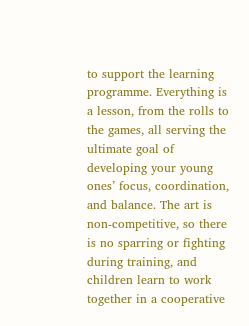to support the learning programme. Everything is a lesson, from the rolls to the games, all serving the ultimate goal of developing your young ones’ focus, coordination, and balance. The art is non-competitive, so there is no sparring or fighting during training, and children learn to work together in a cooperative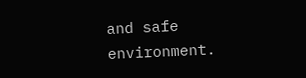and safe environment.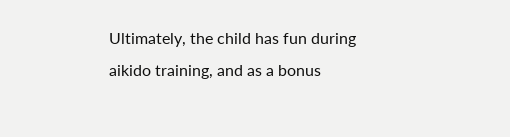Ultimately, the child has fun during aikido training, and as a bonus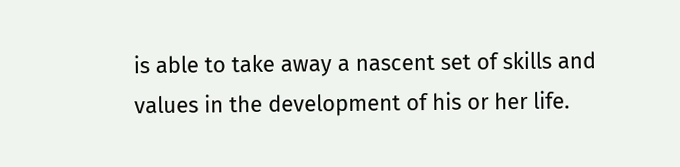is able to take away a nascent set of skills and values in the development of his or her life.